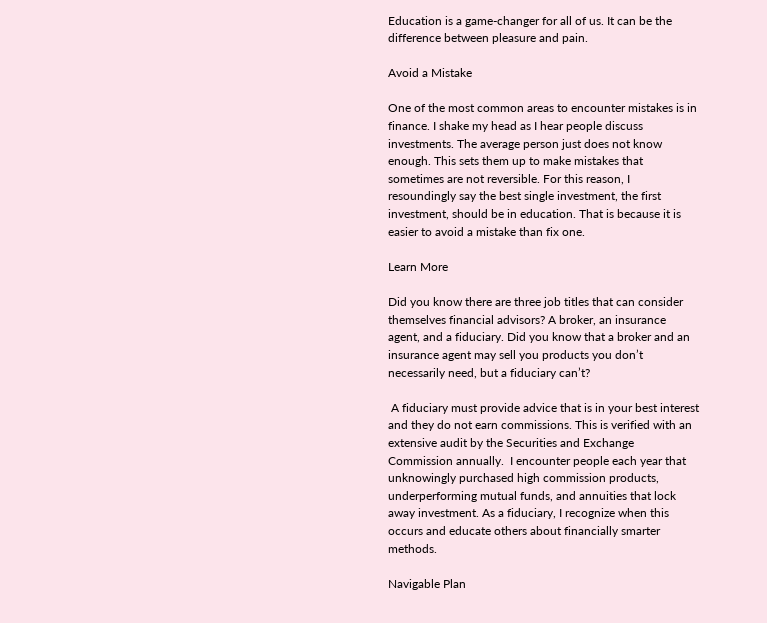Education is a game-changer for all of us. It can be the difference between pleasure and pain.

Avoid a Mistake

One of the most common areas to encounter mistakes is in finance. I shake my head as I hear people discuss investments. The average person just does not know enough. This sets them up to make mistakes that sometimes are not reversible. For this reason, I resoundingly say the best single investment, the first investment, should be in education. That is because it is easier to avoid a mistake than fix one.

Learn More

Did you know there are three job titles that can consider themselves financial advisors? A broker, an insurance agent, and a fiduciary. Did you know that a broker and an insurance agent may sell you products you don’t necessarily need, but a fiduciary can’t?

 A fiduciary must provide advice that is in your best interest and they do not earn commissions. This is verified with an extensive audit by the Securities and Exchange Commission annually.  I encounter people each year that unknowingly purchased high commission products, underperforming mutual funds, and annuities that lock away investment. As a fiduciary, I recognize when this occurs and educate others about financially smarter methods.

Navigable Plan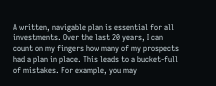A written, navigable plan is essential for all investments. Over the last 20 years, I can count on my fingers how many of my prospects had a plan in place. This leads to a bucket-full of mistakes. For example, you may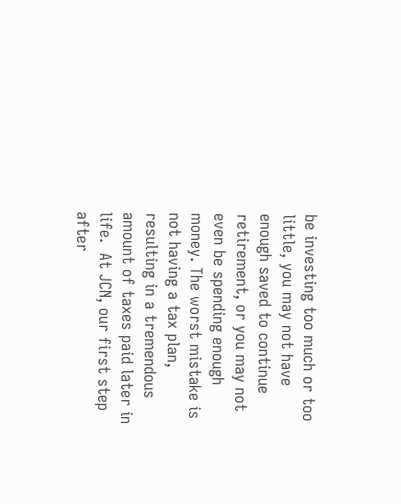be investing too much or too little, you may not have enough saved to continue retirement, or you may not even be spending enough money. The worst mistake is not having a tax plan, resulting in a tremendous amount of taxes paid later in life.  At JCN, our first step after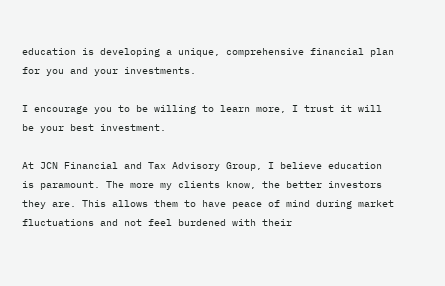education is developing a unique, comprehensive financial plan for you and your investments.

I encourage you to be willing to learn more, I trust it will be your best investment.

At JCN Financial and Tax Advisory Group, I believe education is paramount. The more my clients know, the better investors they are. This allows them to have peace of mind during market fluctuations and not feel burdened with their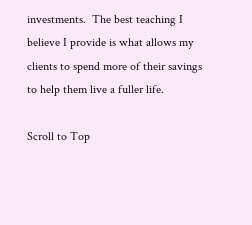investments.  The best teaching I believe I provide is what allows my clients to spend more of their savings to help them live a fuller life.

Scroll to Top